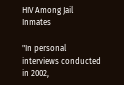HIV Among Jail Inmates

"In personal interviews conducted in 2002,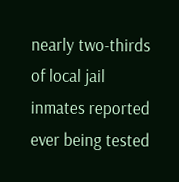nearly two-thirds of local jail inmates reported ever being tested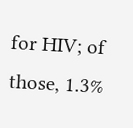for HIV; of those, 1.3%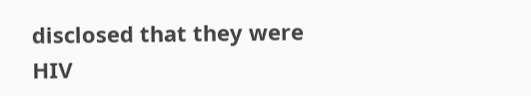disclosed that they were HIV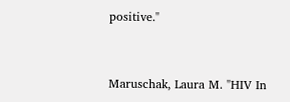positive."


Maruschak, Laura M. "HIV In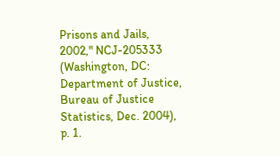Prisons and Jails, 2002," NCJ-205333 (Washington, DC: Department of Justice, Bureau of Justice Statistics, Dec. 2004), p. 1.